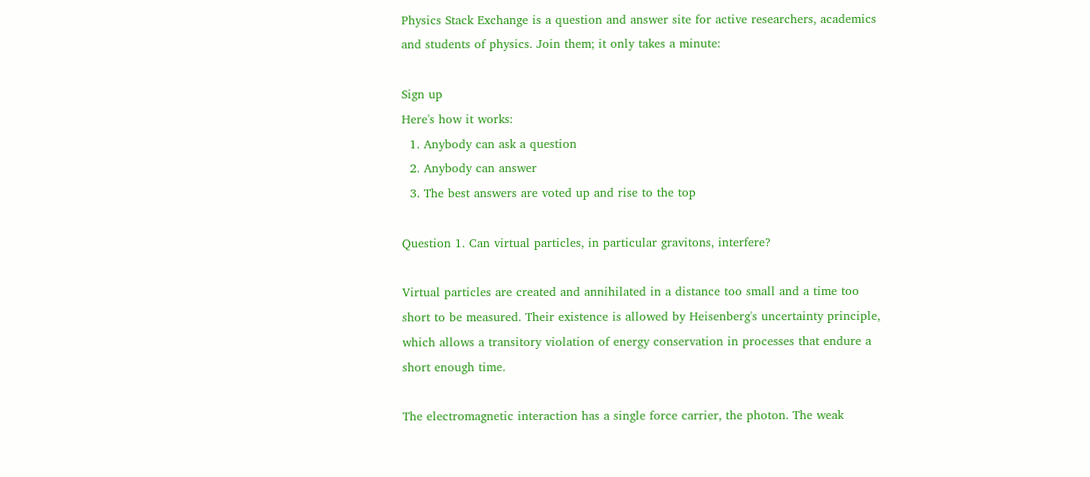Physics Stack Exchange is a question and answer site for active researchers, academics and students of physics. Join them; it only takes a minute:

Sign up
Here's how it works:
  1. Anybody can ask a question
  2. Anybody can answer
  3. The best answers are voted up and rise to the top

Question 1. Can virtual particles, in particular gravitons, interfere?

Virtual particles are created and annihilated in a distance too small and a time too short to be measured. Their existence is allowed by Heisenberg's uncertainty principle, which allows a transitory violation of energy conservation in processes that endure a short enough time.

The electromagnetic interaction has a single force carrier, the photon. The weak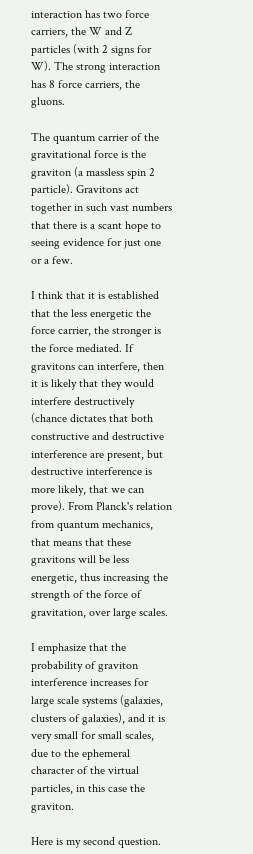interaction has two force carriers, the W and Z particles (with 2 signs for W). The strong interaction has 8 force carriers, the gluons.

The quantum carrier of the gravitational force is the graviton (a massless spin 2 particle). Gravitons act together in such vast numbers that there is a scant hope to seeing evidence for just one or a few.

I think that it is established that the less energetic the force carrier, the stronger is the force mediated. If gravitons can interfere, then it is likely that they would interfere destructively (chance dictates that both constructive and destructive interference are present, but destructive interference is more likely, that we can prove). From Planck's relation from quantum mechanics, that means that these gravitons will be less energetic, thus increasing the strength of the force of gravitation, over large scales.

I emphasize that the probability of graviton interference increases for large scale systems (galaxies, clusters of galaxies), and it is very small for small scales, due to the ephemeral character of the virtual particles, in this case the graviton.

Here is my second question.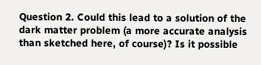Question 2. Could this lead to a solution of the dark matter problem (a more accurate analysis than sketched here, of course)? Is it possible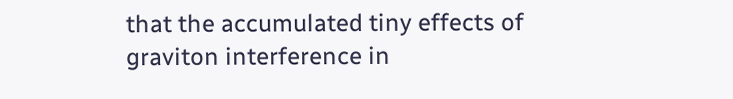that the accumulated tiny effects of graviton interference in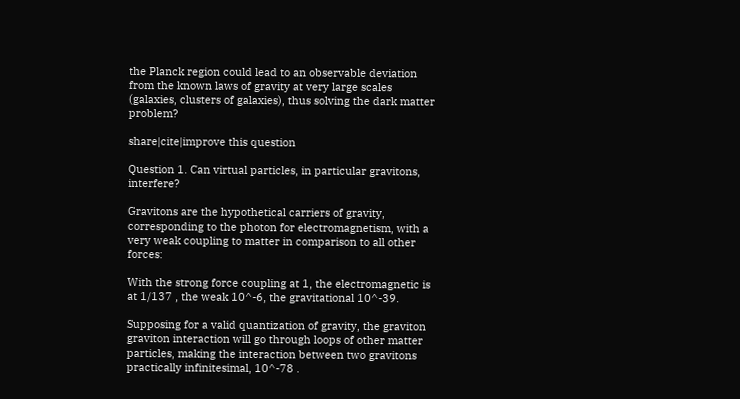the Planck region could lead to an observable deviation from the known laws of gravity at very large scales (galaxies, clusters of galaxies), thus solving the dark matter problem?

share|cite|improve this question

Question 1. Can virtual particles, in particular gravitons, interfere?

Gravitons are the hypothetical carriers of gravity, corresponding to the photon for electromagnetism, with a very weak coupling to matter in comparison to all other forces:

With the strong force coupling at 1, the electromagnetic is at 1/137 , the weak 10^-6, the gravitational 10^-39.

Supposing for a valid quantization of gravity, the graviton graviton interaction will go through loops of other matter particles, making the interaction between two gravitons practically infinitesimal, 10^-78 .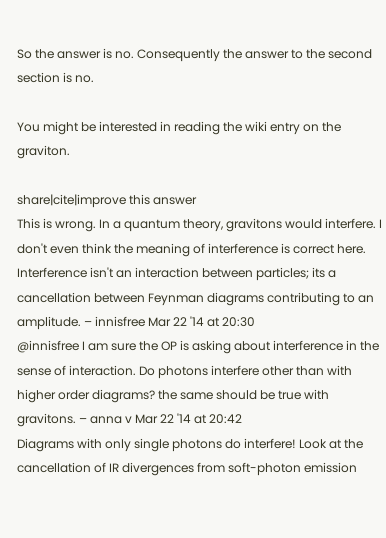So the answer is no. Consequently the answer to the second section is no.

You might be interested in reading the wiki entry on the graviton.

share|cite|improve this answer
This is wrong. In a quantum theory, gravitons would interfere. I don't even think the meaning of interference is correct here. Interference isn't an interaction between particles; its a cancellation between Feynman diagrams contributing to an amplitude. – innisfree Mar 22 '14 at 20:30
@innisfree I am sure the OP is asking about interference in the sense of interaction. Do photons interfere other than with higher order diagrams? the same should be true with gravitons. – anna v Mar 22 '14 at 20:42
Diagrams with only single photons do interfere! Look at the cancellation of IR divergences from soft-photon emission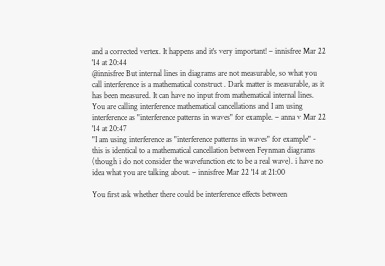and a corrected vertex. It happens and it's very important! – innisfree Mar 22 '14 at 20:44
@innisfree But internal lines in diagrams are not measurable, so what you call interference is a mathematical construct . Dark matter is measurable, as it has been measured. It can have no input from mathematical internal lines. You are calling interference mathematical cancellations and I am using interference as "interference patterns in waves" for example. – anna v Mar 22 '14 at 20:47
"I am using interference as "interference patterns in waves" for example" - this is identical to a mathematical cancellation between Feynman diagrams (though i do not consider the wavefunction etc to be a real wave). i have no idea what you are talking about. – innisfree Mar 22 '14 at 21:00

You first ask whether there could be interference effects between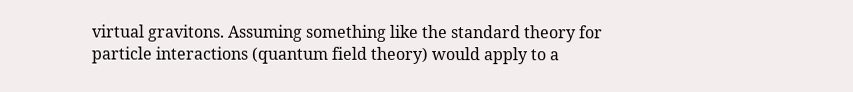virtual gravitons. Assuming something like the standard theory for particle interactions (quantum field theory) would apply to a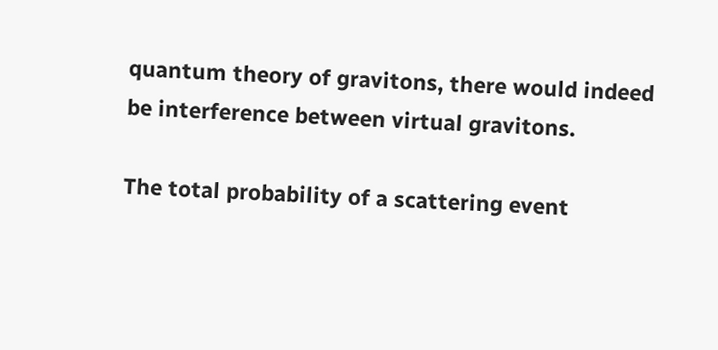quantum theory of gravitons, there would indeed be interference between virtual gravitons.

The total probability of a scattering event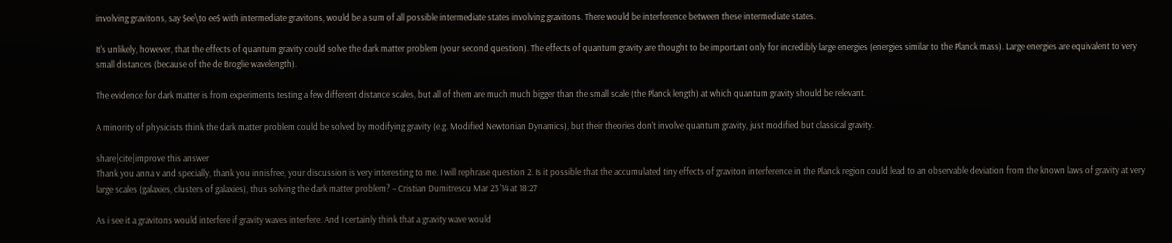involving gravitons, say $ee\to ee$ with intermediate gravitons, would be a sum of all possible intermediate states involving gravitons. There would be interference between these intermediate states.

It's unlikely, however, that the effects of quantum gravity could solve the dark matter problem (your second question). The effects of quantum gravity are thought to be important only for incredibly large energies (energies similar to the Planck mass). Large energies are equivalent to very small distances (because of the de Broglie wavelength).

The evidence for dark matter is from experiments testing a few different distance scales, but all of them are much much bigger than the small scale (the Planck length) at which quantum gravity should be relevant.

A minority of physicists think the dark matter problem could be solved by modifying gravity (e.g. Modified Newtonian Dynamics), but their theories don't involve quantum gravity, just modified but classical gravity.

share|cite|improve this answer
Thank you anna v and specially, thank you innisfree, your discussion is very interesting to me. I will rephrase question 2. Is it possible that the accumulated tiny effects of graviton interference in the Planck region could lead to an observable deviation from the known laws of gravity at very large scales (galaxies, clusters of galaxies), thus solving the dark matter problem? – Cristian Dumitrescu Mar 23 '14 at 18:27

As i see it a gravitons would interfere if gravity waves interfere. And I certainly think that a gravity wave would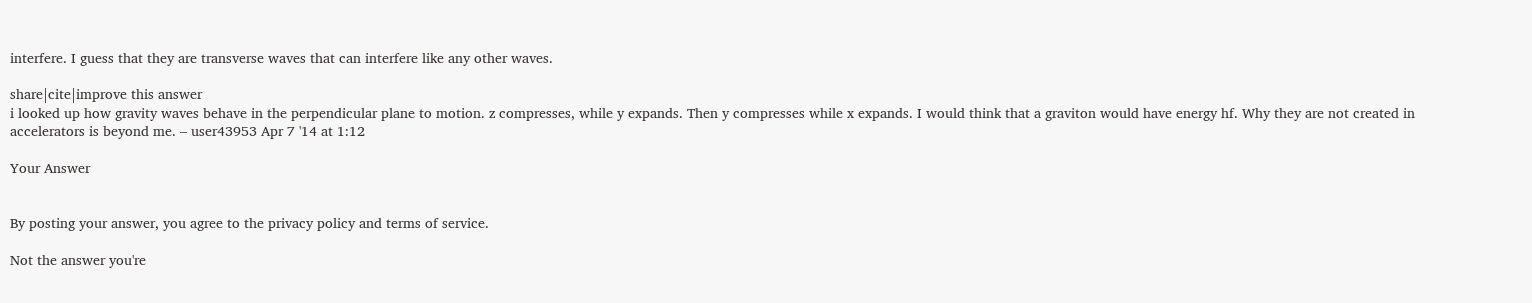interfere. I guess that they are transverse waves that can interfere like any other waves.

share|cite|improve this answer
i looked up how gravity waves behave in the perpendicular plane to motion. z compresses, while y expands. Then y compresses while x expands. I would think that a graviton would have energy hf. Why they are not created in accelerators is beyond me. – user43953 Apr 7 '14 at 1:12

Your Answer


By posting your answer, you agree to the privacy policy and terms of service.

Not the answer you're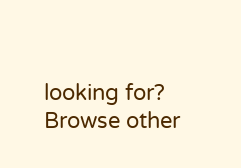looking for? Browse other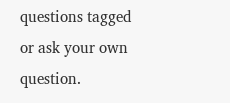questions tagged or ask your own question.